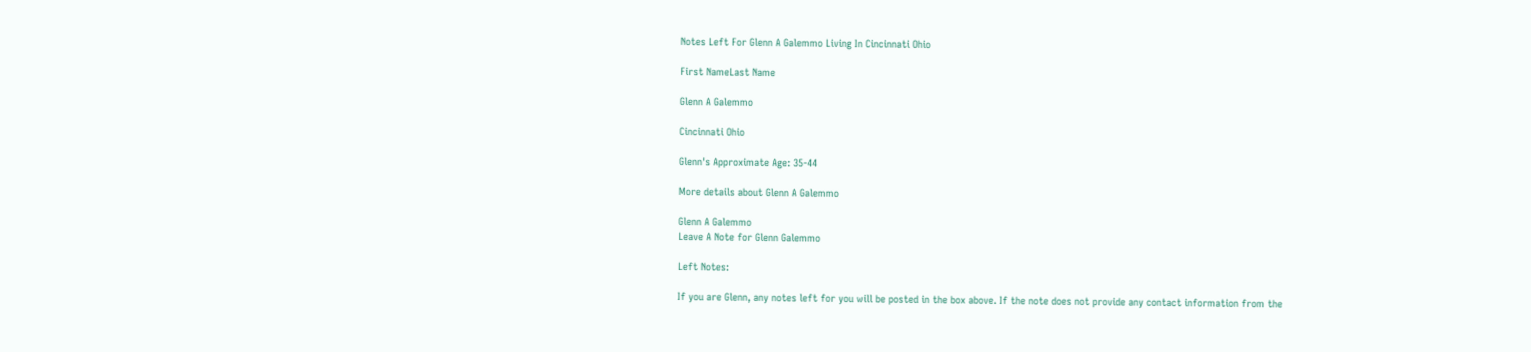Notes Left For Glenn A Galemmo Living In Cincinnati Ohio

First NameLast Name

Glenn A Galemmo

Cincinnati Ohio

Glenn's Approximate Age: 35-44

More details about Glenn A Galemmo

Glenn A Galemmo
Leave A Note for Glenn Galemmo

Left Notes:

If you are Glenn, any notes left for you will be posted in the box above. If the note does not provide any contact information from the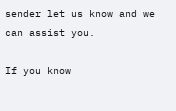sender let us know and we can assist you.

If you know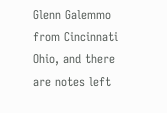Glenn Galemmo from Cincinnati Ohio, and there are notes left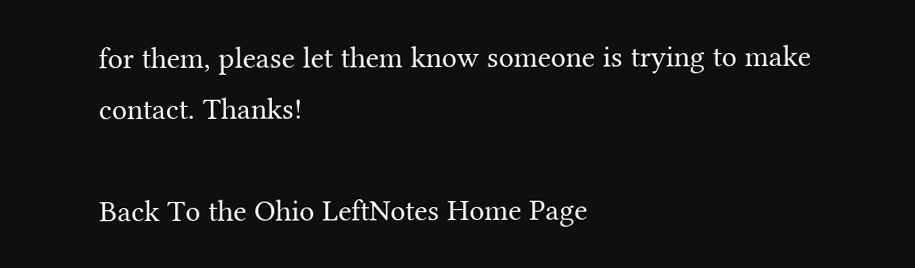for them, please let them know someone is trying to make contact. Thanks!

Back To the Ohio LeftNotes Home Page